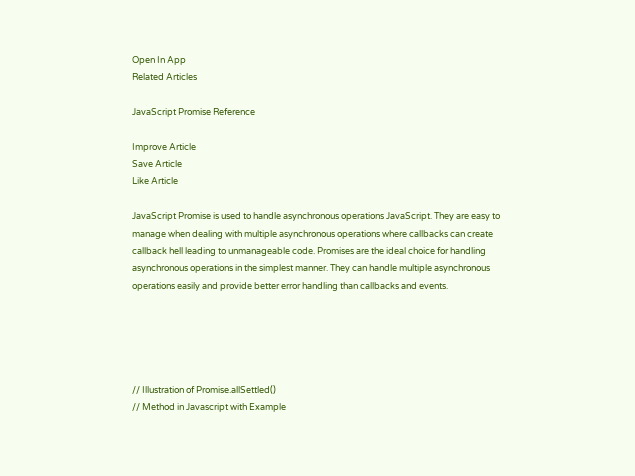Open In App
Related Articles

JavaScript Promise Reference

Improve Article
Save Article
Like Article

JavaScript Promise is used to handle asynchronous operations JavaScript. They are easy to manage when dealing with multiple asynchronous operations where callbacks can create callback hell leading to unmanageable code. Promises are the ideal choice for handling asynchronous operations in the simplest manner. They can handle multiple asynchronous operations easily and provide better error handling than callbacks and events.





// Illustration of Promise.allSettled()
// Method in Javascript with Example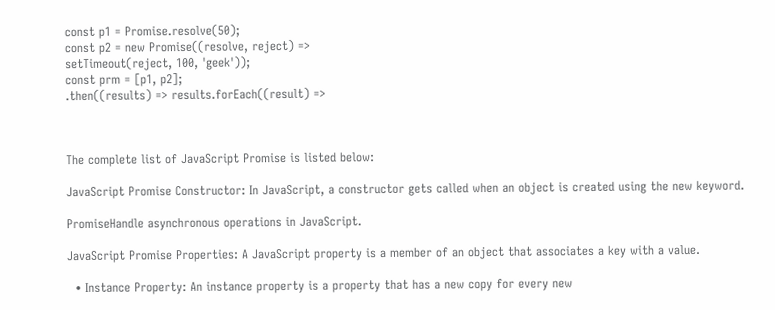const p1 = Promise.resolve(50);
const p2 = new Promise((resolve, reject) =>
setTimeout(reject, 100, 'geek'));
const prm = [p1, p2];
.then((results) => results.forEach((result) =>



The complete list of JavaScript Promise is listed below:

JavaScript Promise Constructor: In JavaScript, a constructor gets called when an object is created using the new keyword.

PromiseHandle asynchronous operations in JavaScript.

JavaScript Promise Properties: A JavaScript property is a member of an object that associates a key with a value.

  • Instance Property: An instance property is a property that has a new copy for every new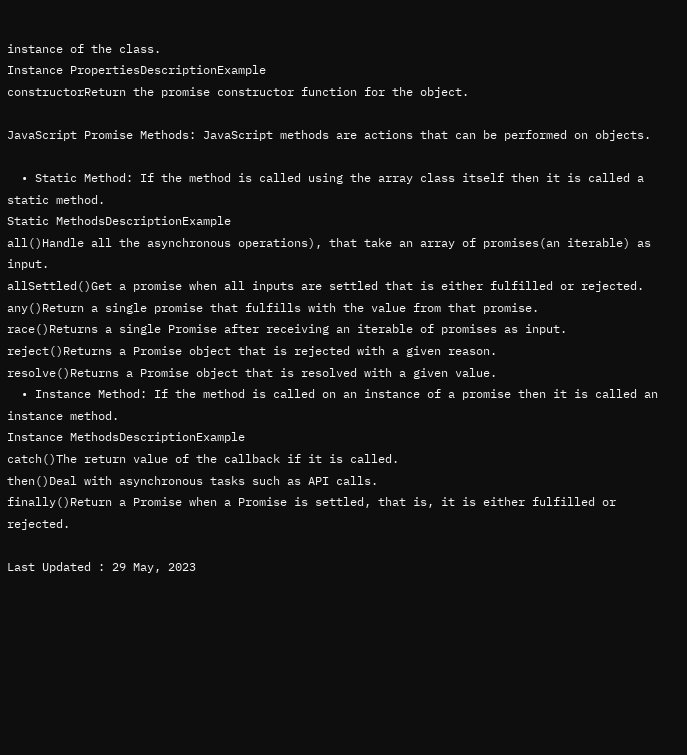instance of the class.
Instance PropertiesDescriptionExample
constructorReturn the promise constructor function for the object.

JavaScript Promise Methods: JavaScript methods are actions that can be performed on objects.

  • Static Method: If the method is called using the array class itself then it is called a static method.
Static MethodsDescriptionExample
all()Handle all the asynchronous operations), that take an array of promises(an iterable) as input.
allSettled()Get a promise when all inputs are settled that is either fulfilled or rejected.
any()Return a single promise that fulfills with the value from that promise.
race()Returns a single Promise after receiving an iterable of promises as input.
reject()Returns a Promise object that is rejected with a given reason.
resolve()Returns a Promise object that is resolved with a given value.
  • Instance Method: If the method is called on an instance of a promise then it is called an instance method.
Instance MethodsDescriptionExample
catch()The return value of the callback if it is called.
then()Deal with asynchronous tasks such as API calls.
finally()Return a Promise when a Promise is settled, that is, it is either fulfilled or rejected.

Last Updated : 29 May, 2023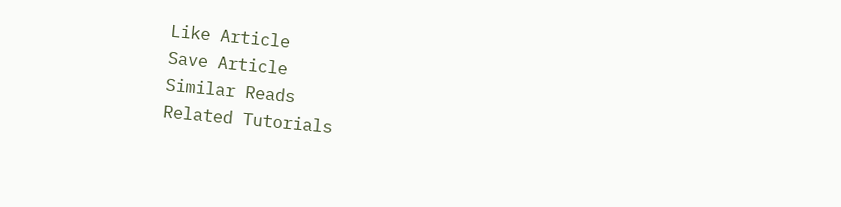Like Article
Save Article
Similar Reads
Related Tutorials